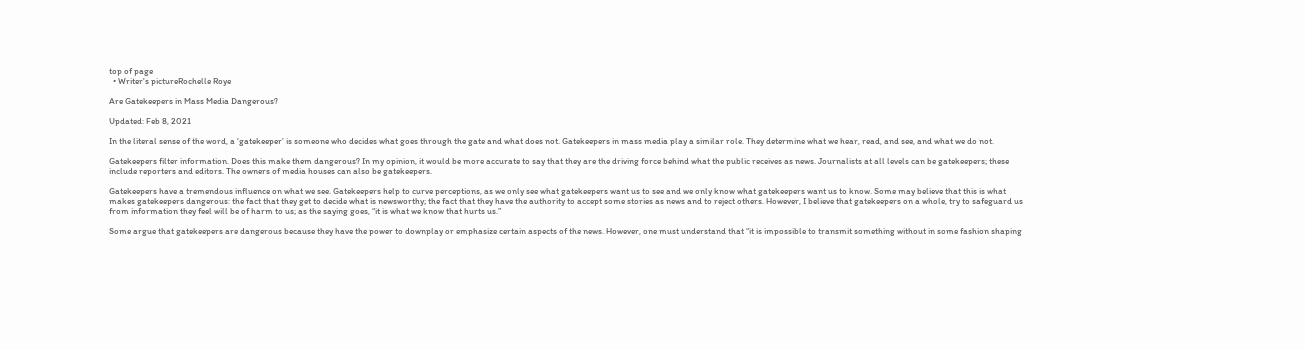top of page
  • Writer's pictureRochelle Roye

Are Gatekeepers in Mass Media Dangerous?

Updated: Feb 8, 2021

In the literal sense of the word, a ‘gatekeeper’ is someone who decides what goes through the gate and what does not. Gatekeepers in mass media play a similar role. They determine what we hear, read, and see, and what we do not.

Gatekeepers filter information. Does this make them dangerous? In my opinion, it would be more accurate to say that they are the driving force behind what the public receives as news. Journalists at all levels can be gatekeepers; these include reporters and editors. The owners of media houses can also be gatekeepers.

Gatekeepers have a tremendous influence on what we see. Gatekeepers help to curve perceptions, as we only see what gatekeepers want us to see and we only know what gatekeepers want us to know. Some may believe that this is what makes gatekeepers dangerous: the fact that they get to decide what is newsworthy; the fact that they have the authority to accept some stories as news and to reject others. However, I believe that gatekeepers on a whole, try to safeguard us from information they feel will be of harm to us; as the saying goes, “it is what we know that hurts us.”

Some argue that gatekeepers are dangerous because they have the power to downplay or emphasize certain aspects of the news. However, one must understand that “it is impossible to transmit something without in some fashion shaping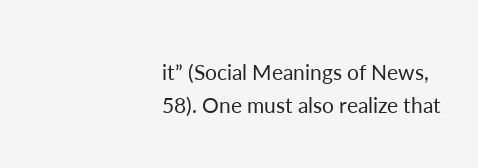it” (Social Meanings of News, 58). One must also realize that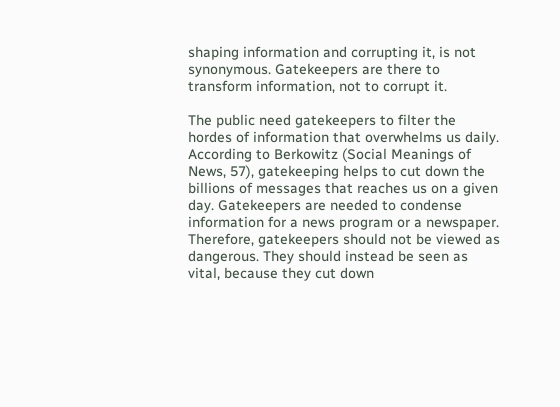shaping information and corrupting it, is not synonymous. Gatekeepers are there to transform information, not to corrupt it.

The public need gatekeepers to filter the hordes of information that overwhelms us daily. According to Berkowitz (Social Meanings of News, 57), gatekeeping helps to cut down the billions of messages that reaches us on a given day. Gatekeepers are needed to condense information for a news program or a newspaper. Therefore, gatekeepers should not be viewed as dangerous. They should instead be seen as vital, because they cut down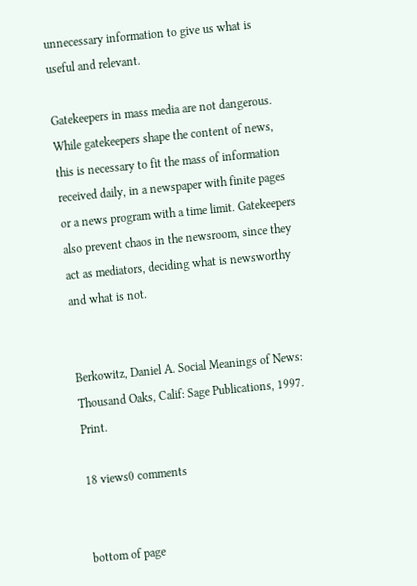unnecessary information to give us what is useful and relevant.

Gatekeepers in mass media are not dangerous. While gatekeepers shape the content of news, this is necessary to fit the mass of information received daily, in a newspaper with finite pages or a news program with a time limit. Gatekeepers also prevent chaos in the newsroom, since they act as mediators, deciding what is newsworthy and what is not.


Berkowitz, Daniel A. Social Meanings of News: Thousand Oaks, Calif: Sage Publications, 1997. Print.

18 views0 comments


bottom of page